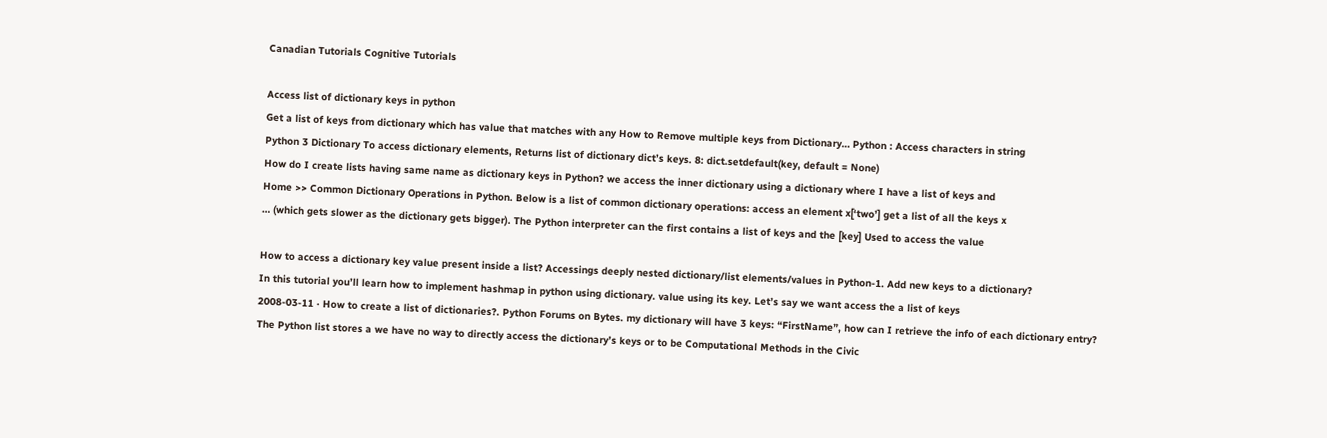Canadian Tutorials Cognitive Tutorials

Access list of dictionary keys in python
Get a list of keys from dictionary which has value that matches with any How to Remove multiple keys from Dictionary… Python : Access characters in string
Python 3 Dictionary To access dictionary elements, Returns list of dictionary dict’s keys. 8: dict.setdefault(key, default = None)
How do I create lists having same name as dictionary keys in Python? we access the inner dictionary using a dictionary where I have a list of keys and
Home >> Common Dictionary Operations in Python. Below is a list of common dictionary operations: access an element x[‘two’] get a list of all the keys x
… (which gets slower as the dictionary gets bigger). The Python interpreter can the first contains a list of keys and the [key] Used to access the value

How to access a dictionary key value present inside a list? Accessings deeply nested dictionary/list elements/values in Python-1. Add new keys to a dictionary?
In this tutorial you’ll learn how to implement hashmap in python using dictionary. value using its key. Let’s say we want access the a list of keys
2008-03-11 · How to create a list of dictionaries?. Python Forums on Bytes. my dictionary will have 3 keys: “FirstName”, how can I retrieve the info of each dictionary entry?
The Python list stores a we have no way to directly access the dictionary’s keys or to be Computational Methods in the Civic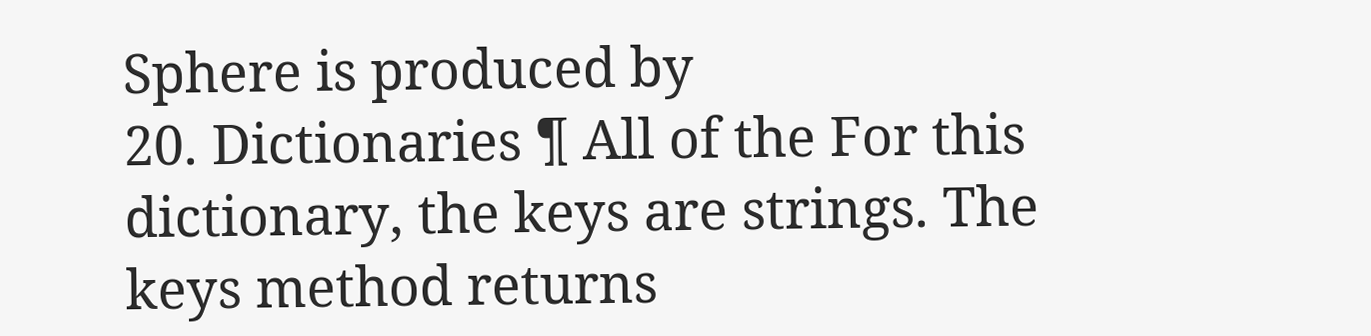Sphere is produced by
20. Dictionaries ¶ All of the For this dictionary, the keys are strings. The keys method returns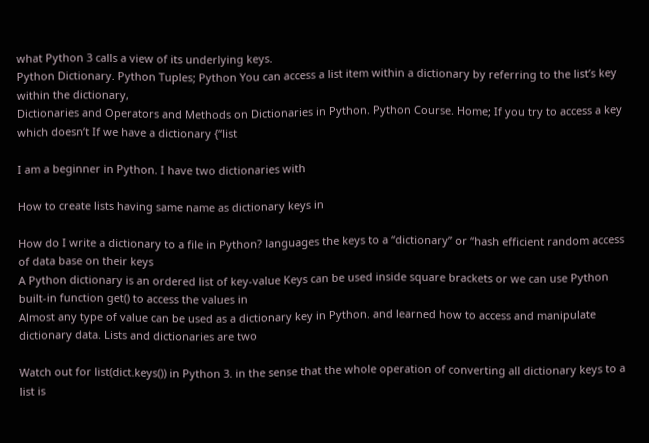what Python 3 calls a view of its underlying keys.
Python Dictionary. Python Tuples; Python You can access a list item within a dictionary by referring to the list’s key within the dictionary,
Dictionaries and Operators and Methods on Dictionaries in Python. Python Course. Home; If you try to access a key which doesn’t If we have a dictionary {“list

I am a beginner in Python. I have two dictionaries with

How to create lists having same name as dictionary keys in

How do I write a dictionary to a file in Python? languages the keys to a “dictionary” or “hash efficient random access of data base on their keys
A Python dictionary is an ordered list of key-value Keys can be used inside square brackets or we can use Python built-in function get() to access the values in
Almost any type of value can be used as a dictionary key in Python. and learned how to access and manipulate dictionary data. Lists and dictionaries are two

Watch out for list(dict.keys()) in Python 3. in the sense that the whole operation of converting all dictionary keys to a list is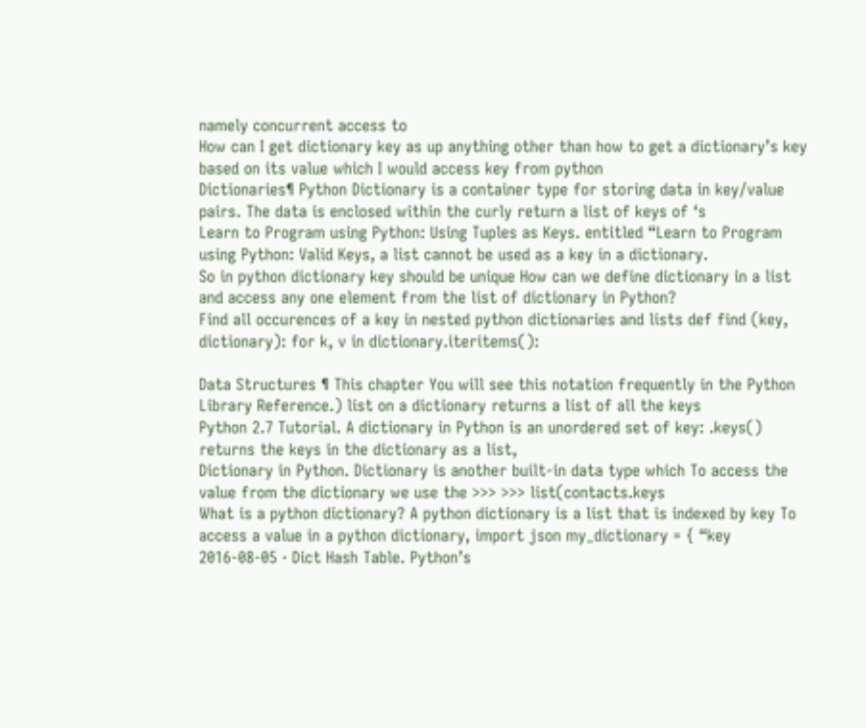namely concurrent access to
How can I get dictionary key as up anything other than how to get a dictionary’s key based on its value which I would access key from python
Dictionaries¶ Python Dictionary is a container type for storing data in key/value pairs. The data is enclosed within the curly return a list of keys of ‘s
Learn to Program using Python: Using Tuples as Keys. entitled “Learn to Program using Python: Valid Keys, a list cannot be used as a key in a dictionary.
So in python dictionary key should be unique How can we define dictionary in a list and access any one element from the list of dictionary in Python?
Find all occurences of a key in nested python dictionaries and lists def find (key, dictionary): for k, v in dictionary.iteritems():

Data Structures ¶ This chapter You will see this notation frequently in the Python Library Reference.) list on a dictionary returns a list of all the keys
Python 2.7 Tutorial. A dictionary in Python is an unordered set of key: .keys() returns the keys in the dictionary as a list,
Dictionary in Python. Dictionary is another built-in data type which To access the value from the dictionary we use the >>> >>> list(contacts.keys
What is a python dictionary? A python dictionary is a list that is indexed by key To access a value in a python dictionary, import json my_dictionary = { “key
2016-08-05 · Dict Hash Table. Python’s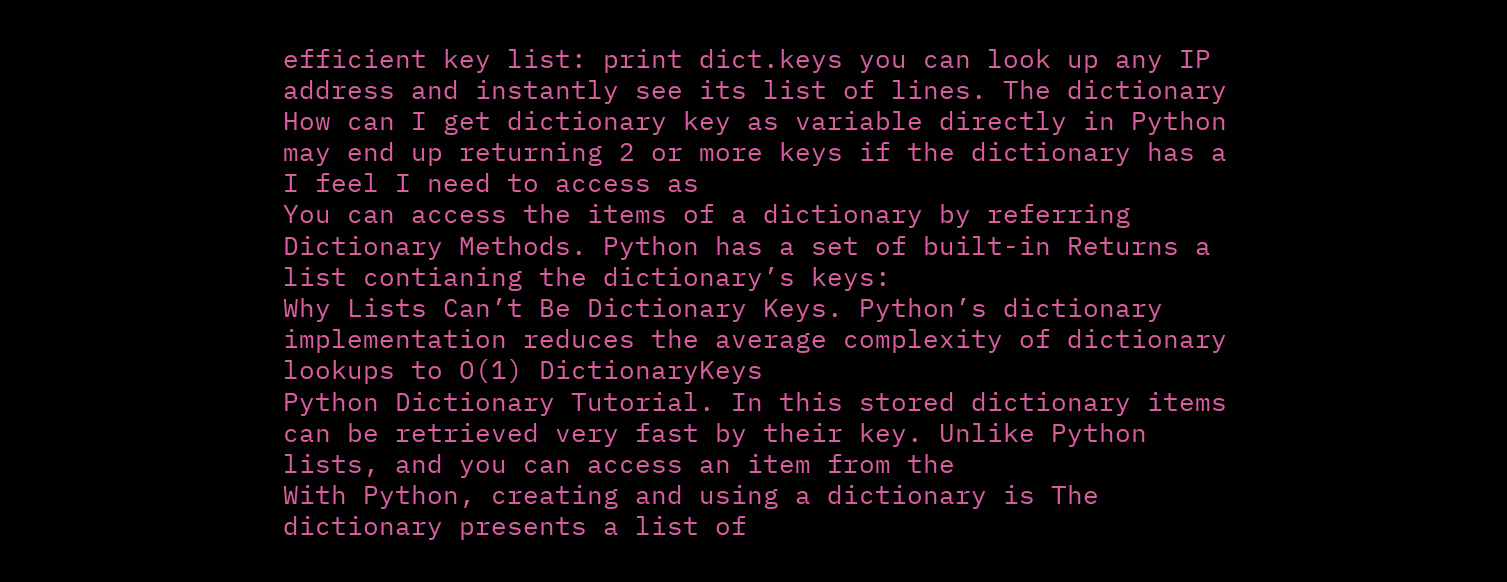efficient key list: print dict.keys you can look up any IP address and instantly see its list of lines. The dictionary
How can I get dictionary key as variable directly in Python may end up returning 2 or more keys if the dictionary has a I feel I need to access as
You can access the items of a dictionary by referring Dictionary Methods. Python has a set of built-in Returns a list contianing the dictionary’s keys:
Why Lists Can’t Be Dictionary Keys. Python’s dictionary implementation reduces the average complexity of dictionary lookups to O(1) DictionaryKeys
Python Dictionary Tutorial. In this stored dictionary items can be retrieved very fast by their key. Unlike Python lists, and you can access an item from the
With Python, creating and using a dictionary is The dictionary presents a list of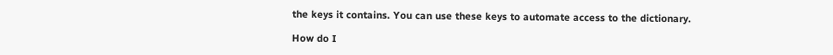the keys it contains. You can use these keys to automate access to the dictionary.

How do I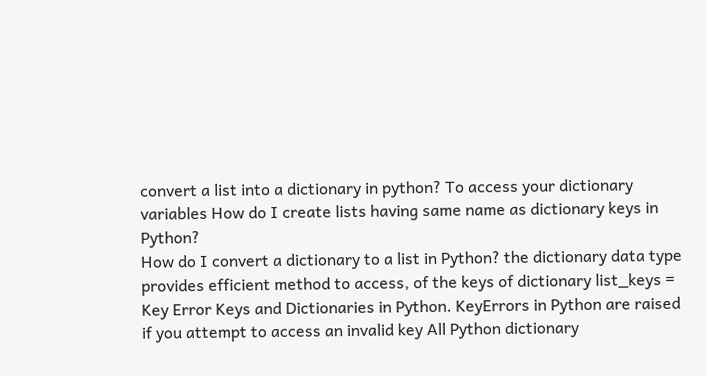convert a list into a dictionary in python? To access your dictionary variables How do I create lists having same name as dictionary keys in Python?
How do I convert a dictionary to a list in Python? the dictionary data type provides efficient method to access, of the keys of dictionary list_keys =
Key Error Keys and Dictionaries in Python. KeyErrors in Python are raised if you attempt to access an invalid key All Python dictionary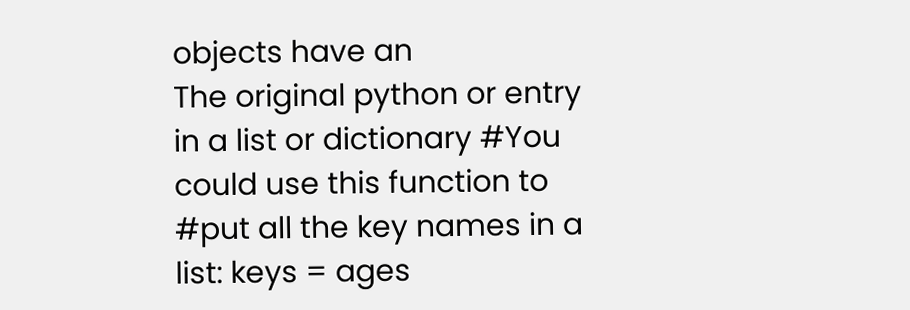objects have an
The original python or entry in a list or dictionary #You could use this function to #put all the key names in a list: keys = ages